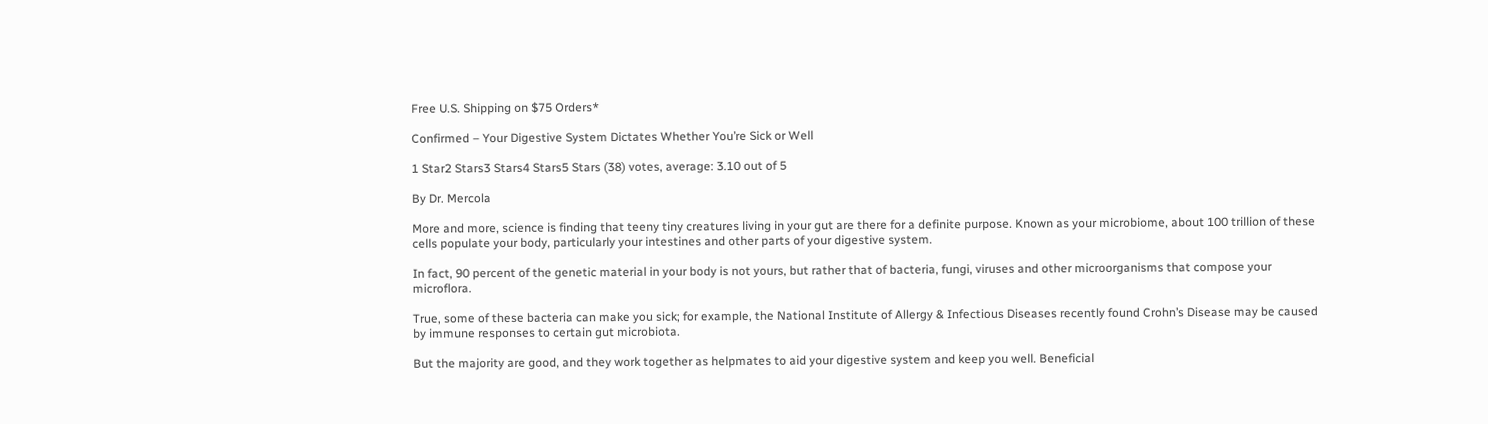Free U.S. Shipping on $75 Orders*

Confirmed – Your Digestive System Dictates Whether You’re Sick or Well

1 Star2 Stars3 Stars4 Stars5 Stars (38) votes, average: 3.10 out of 5

By Dr. Mercola

More and more, science is finding that teeny tiny creatures living in your gut are there for a definite purpose. Known as your microbiome, about 100 trillion of these cells populate your body, particularly your intestines and other parts of your digestive system.

In fact, 90 percent of the genetic material in your body is not yours, but rather that of bacteria, fungi, viruses and other microorganisms that compose your microflora.

True, some of these bacteria can make you sick; for example, the National Institute of Allergy & Infectious Diseases recently found Crohn’s Disease may be caused by immune responses to certain gut microbiota.

But the majority are good, and they work together as helpmates to aid your digestive system and keep you well. Beneficial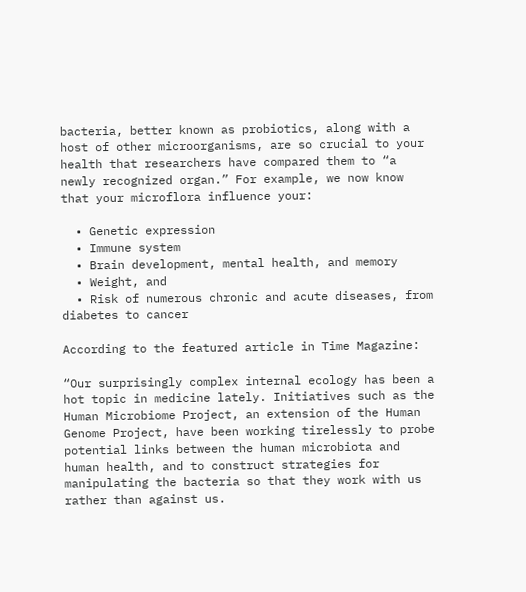bacteria, better known as probiotics, along with a host of other microorganisms, are so crucial to your health that researchers have compared them to “a newly recognized organ.” For example, we now know that your microflora influence your:

  • Genetic expression
  • Immune system
  • Brain development, mental health, and memory
  • Weight, and
  • Risk of numerous chronic and acute diseases, from diabetes to cancer

According to the featured article in Time Magazine:

“Our surprisingly complex internal ecology has been a hot topic in medicine lately. Initiatives such as the Human Microbiome Project, an extension of the Human Genome Project, have been working tirelessly to probe potential links between the human microbiota and human health, and to construct strategies for manipulating the bacteria so that they work with us rather than against us.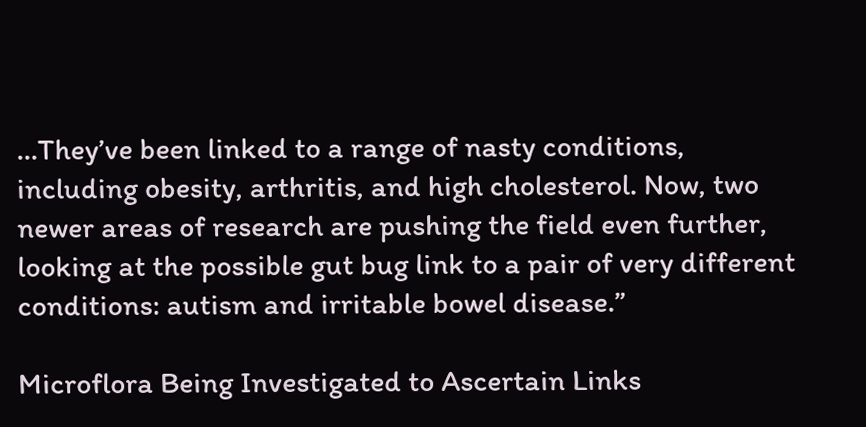…They’ve been linked to a range of nasty conditions, including obesity, arthritis, and high cholesterol. Now, two newer areas of research are pushing the field even further, looking at the possible gut bug link to a pair of very different conditions: autism and irritable bowel disease.”

Microflora Being Investigated to Ascertain Links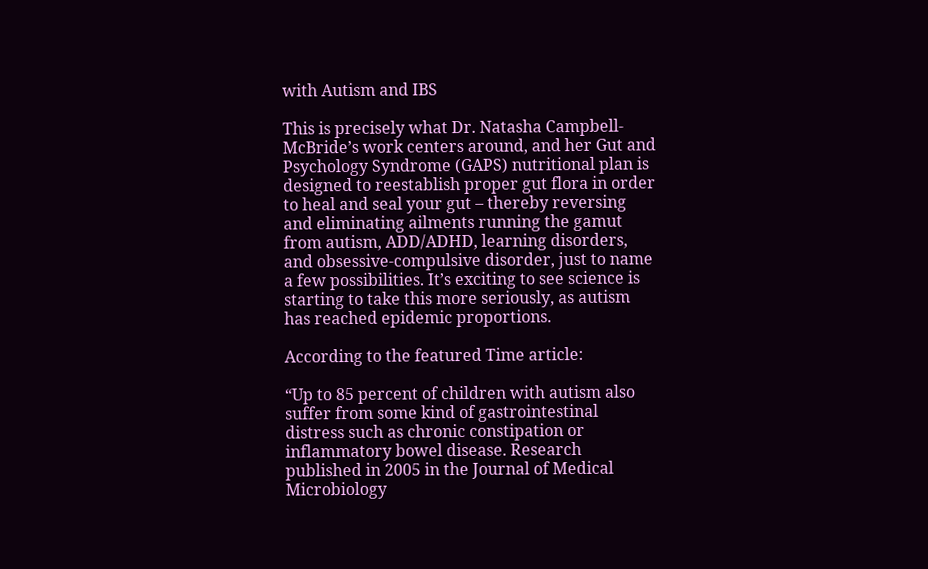with Autism and IBS

This is precisely what Dr. Natasha Campbell-McBride’s work centers around, and her Gut and Psychology Syndrome (GAPS) nutritional plan is designed to reestablish proper gut flora in order to heal and seal your gut – thereby reversing and eliminating ailments running the gamut from autism, ADD/ADHD, learning disorders, and obsessive-compulsive disorder, just to name a few possibilities. It’s exciting to see science is starting to take this more seriously, as autism has reached epidemic proportions.

According to the featured Time article:

“Up to 85 percent of children with autism also suffer from some kind of gastrointestinal distress such as chronic constipation or inflammatory bowel disease. Research published in 2005 in the Journal of Medical Microbiology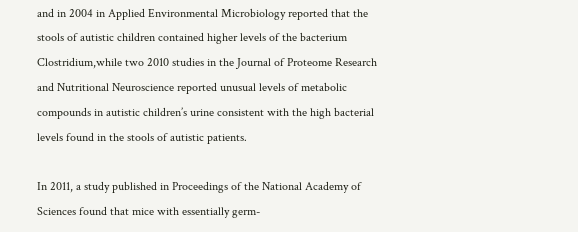and in 2004 in Applied Environmental Microbiology reported that the stools of autistic children contained higher levels of the bacterium Clostridium,while two 2010 studies in the Journal of Proteome Research and Nutritional Neuroscience reported unusual levels of metabolic compounds in autistic children’s urine consistent with the high bacterial levels found in the stools of autistic patients.

In 2011, a study published in Proceedings of the National Academy of Sciences found that mice with essentially germ-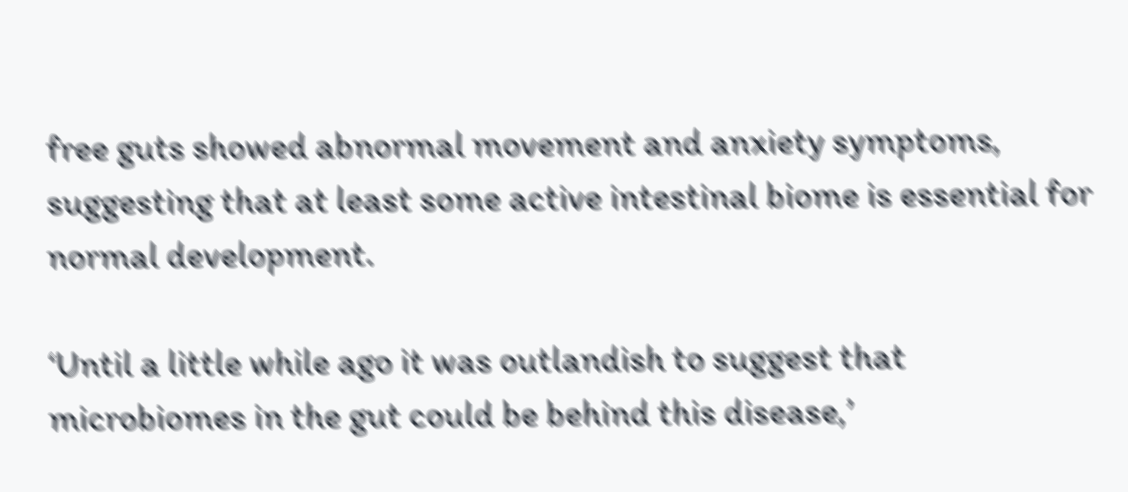free guts showed abnormal movement and anxiety symptoms, suggesting that at least some active intestinal biome is essential for normal development.

‘Until a little while ago it was outlandish to suggest that microbiomes in the gut could be behind this disease,’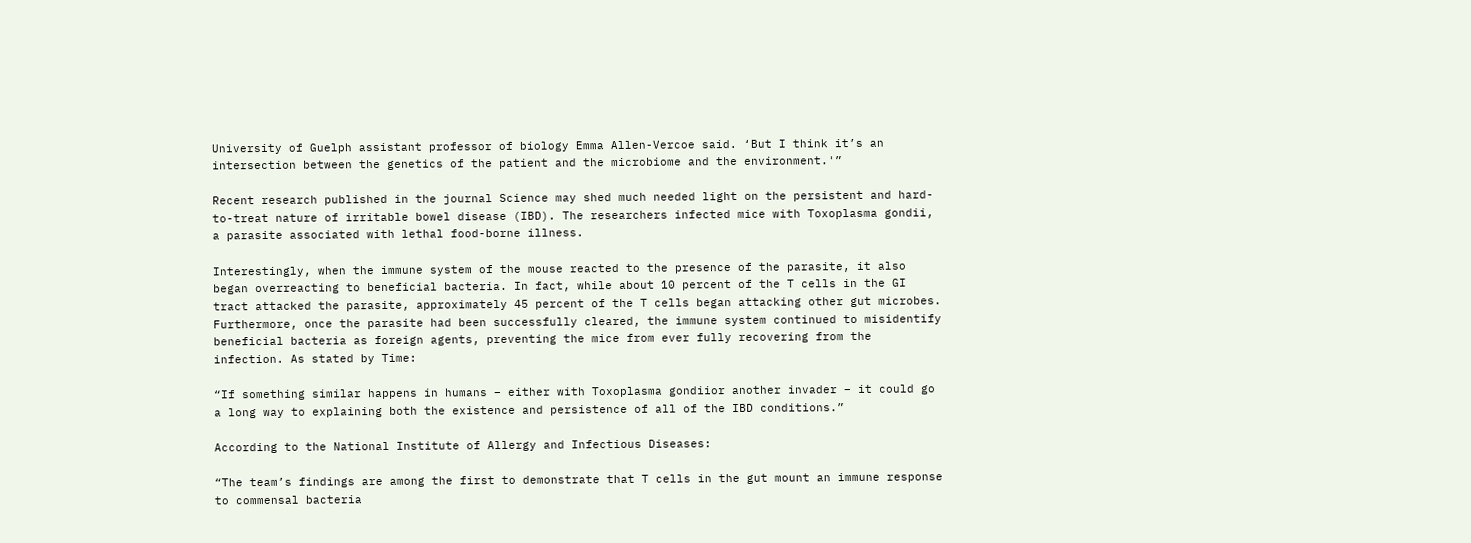University of Guelph assistant professor of biology Emma Allen-Vercoe said. ‘But I think it’s an intersection between the genetics of the patient and the microbiome and the environment.'”

Recent research published in the journal Science may shed much needed light on the persistent and hard-to-treat nature of irritable bowel disease (IBD). The researchers infected mice with Toxoplasma gondii, a parasite associated with lethal food-borne illness.

Interestingly, when the immune system of the mouse reacted to the presence of the parasite, it also began overreacting to beneficial bacteria. In fact, while about 10 percent of the T cells in the GI tract attacked the parasite, approximately 45 percent of the T cells began attacking other gut microbes. Furthermore, once the parasite had been successfully cleared, the immune system continued to misidentify beneficial bacteria as foreign agents, preventing the mice from ever fully recovering from the infection. As stated by Time:

“If something similar happens in humans – either with Toxoplasma gondiior another invader – it could go a long way to explaining both the existence and persistence of all of the IBD conditions.”

According to the National Institute of Allergy and Infectious Diseases:

“The team’s findings are among the first to demonstrate that T cells in the gut mount an immune response to commensal bacteria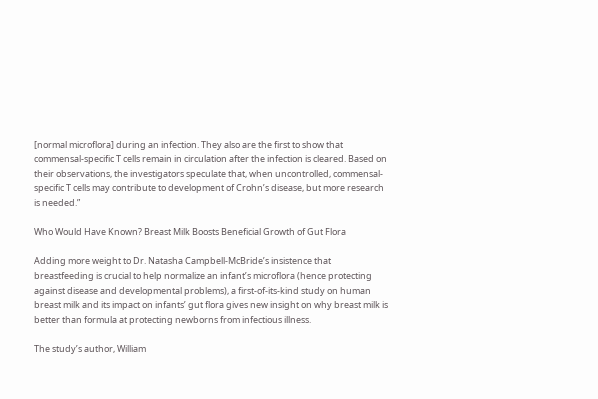[normal microflora] during an infection. They also are the first to show that commensal-specific T cells remain in circulation after the infection is cleared. Based on their observations, the investigators speculate that, when uncontrolled, commensal-specific T cells may contribute to development of Crohn’s disease, but more research is needed.”

Who Would Have Known? Breast Milk Boosts Beneficial Growth of Gut Flora

Adding more weight to Dr. Natasha Campbell-McBride’s insistence that breastfeeding is crucial to help normalize an infant’s microflora (hence protecting against disease and developmental problems), a first-of-its-kind study on human breast milk and its impact on infants’ gut flora gives new insight on why breast milk is better than formula at protecting newborns from infectious illness.

The study’s author, William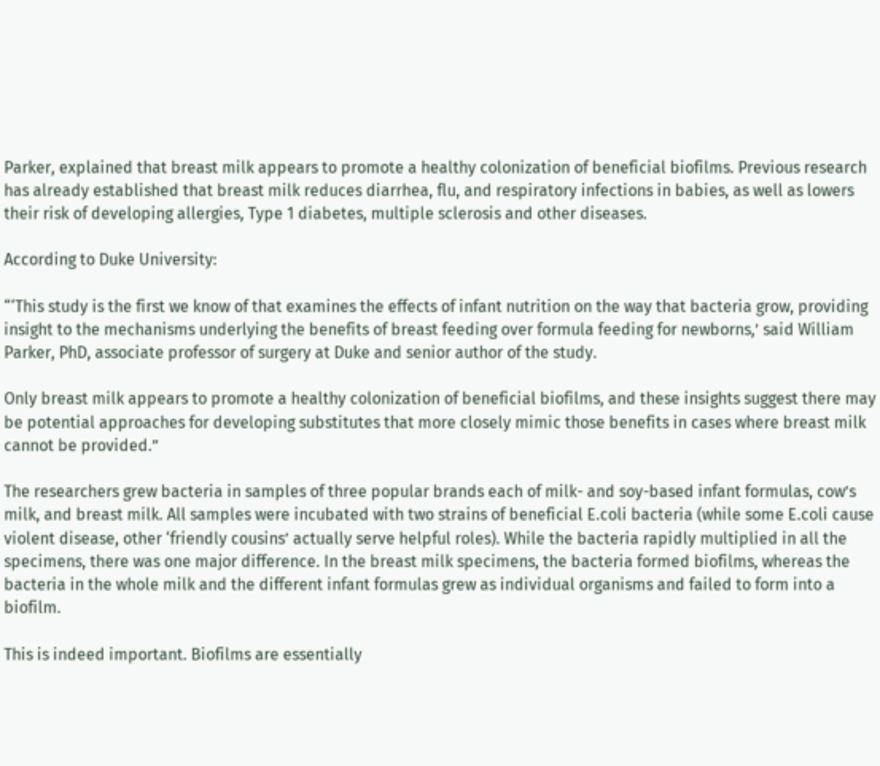Parker, explained that breast milk appears to promote a healthy colonization of beneficial biofilms. Previous research has already established that breast milk reduces diarrhea, flu, and respiratory infections in babies, as well as lowers their risk of developing allergies, Type 1 diabetes, multiple sclerosis and other diseases.

According to Duke University:

“‘This study is the first we know of that examines the effects of infant nutrition on the way that bacteria grow, providing insight to the mechanisms underlying the benefits of breast feeding over formula feeding for newborns,’ said William Parker, PhD, associate professor of surgery at Duke and senior author of the study.

Only breast milk appears to promote a healthy colonization of beneficial biofilms, and these insights suggest there may be potential approaches for developing substitutes that more closely mimic those benefits in cases where breast milk cannot be provided.”

The researchers grew bacteria in samples of three popular brands each of milk- and soy-based infant formulas, cow’s milk, and breast milk. All samples were incubated with two strains of beneficial E.coli bacteria (while some E.coli cause violent disease, other ‘friendly cousins’ actually serve helpful roles). While the bacteria rapidly multiplied in all the specimens, there was one major difference. In the breast milk specimens, the bacteria formed biofilms, whereas the bacteria in the whole milk and the different infant formulas grew as individual organisms and failed to form into a biofilm.

This is indeed important. Biofilms are essentially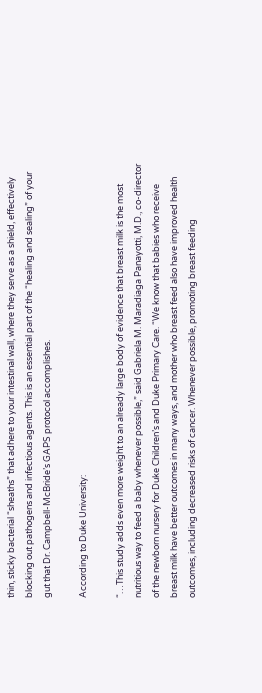thin, sticky bacterial “sheaths” that adhere to your intestinal wall, where they serve as a shield, effectively blocking out pathogens and infectious agents. This is an essential part of the “healing and sealing” of your gut that Dr. Campbell-McBride’s GAPS protocol accomplishes.

According to Duke University:

“…This study adds even more weight to an already large body of evidence that breast milk is the most nutritious way to feed a baby whenever possible,” said Gabriela M. Maradiaga Panayotti, M.D., co-director of the newborn nursery for Duke Children’s and Duke Primary Care. “We know that babies who receive breast milk have better outcomes in many ways, and mother who breast feed also have improved health outcomes, including decreased risks of cancer. Whenever possible, promoting breast feeding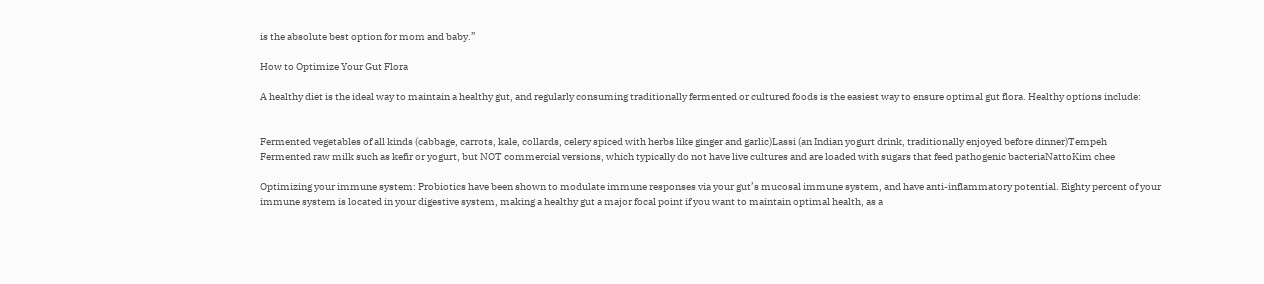is the absolute best option for mom and baby.”

How to Optimize Your Gut Flora

A healthy diet is the ideal way to maintain a healthy gut, and regularly consuming traditionally fermented or cultured foods is the easiest way to ensure optimal gut flora. Healthy options include:


Fermented vegetables of all kinds (cabbage, carrots, kale, collards, celery spiced with herbs like ginger and garlic)Lassi (an Indian yogurt drink, traditionally enjoyed before dinner)Tempeh
Fermented raw milk such as kefir or yogurt, but NOT commercial versions, which typically do not have live cultures and are loaded with sugars that feed pathogenic bacteriaNattoKim chee

Optimizing your immune system: Probiotics have been shown to modulate immune responses via your gut’s mucosal immune system, and have anti-inflammatory potential. Eighty percent of your immune system is located in your digestive system, making a healthy gut a major focal point if you want to maintain optimal health, as a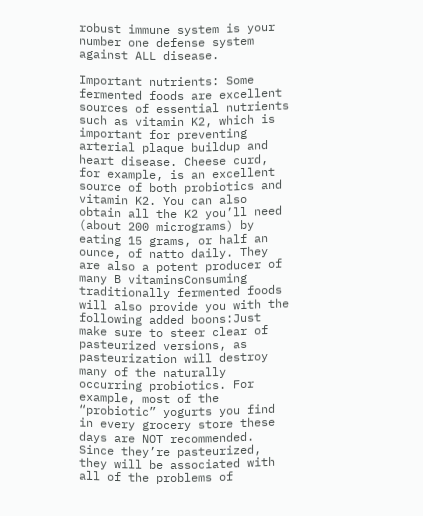robust immune system is your number one defense system against ALL disease.

Important nutrients: Some fermented foods are excellent sources of essential nutrients such as vitamin K2, which is important for preventing arterial plaque buildup and heart disease. Cheese curd, for example, is an excellent source of both probiotics and vitamin K2. You can also obtain all the K2 you’ll need (about 200 micrograms) by eating 15 grams, or half an ounce, of natto daily. They are also a potent producer of many B vitaminsConsuming traditionally fermented foods will also provide you with the following added boons:Just make sure to steer clear of pasteurized versions, as pasteurization will destroy many of the naturally occurring probiotics. For example, most of the “probiotic” yogurts you find in every grocery store these days are NOT recommended. Since they’re pasteurized, they will be associated with all of the problems of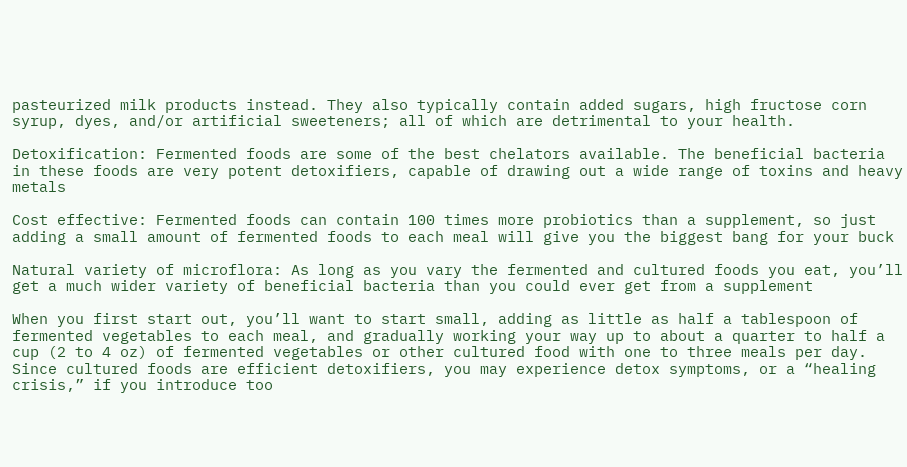pasteurized milk products instead. They also typically contain added sugars, high fructose corn syrup, dyes, and/or artificial sweeteners; all of which are detrimental to your health.

Detoxification: Fermented foods are some of the best chelators available. The beneficial bacteria in these foods are very potent detoxifiers, capable of drawing out a wide range of toxins and heavy metals

Cost effective: Fermented foods can contain 100 times more probiotics than a supplement, so just adding a small amount of fermented foods to each meal will give you the biggest bang for your buck

Natural variety of microflora: As long as you vary the fermented and cultured foods you eat, you’ll get a much wider variety of beneficial bacteria than you could ever get from a supplement

When you first start out, you’ll want to start small, adding as little as half a tablespoon of fermented vegetables to each meal, and gradually working your way up to about a quarter to half a cup (2 to 4 oz) of fermented vegetables or other cultured food with one to three meals per day. Since cultured foods are efficient detoxifiers, you may experience detox symptoms, or a “healing crisis,” if you introduce too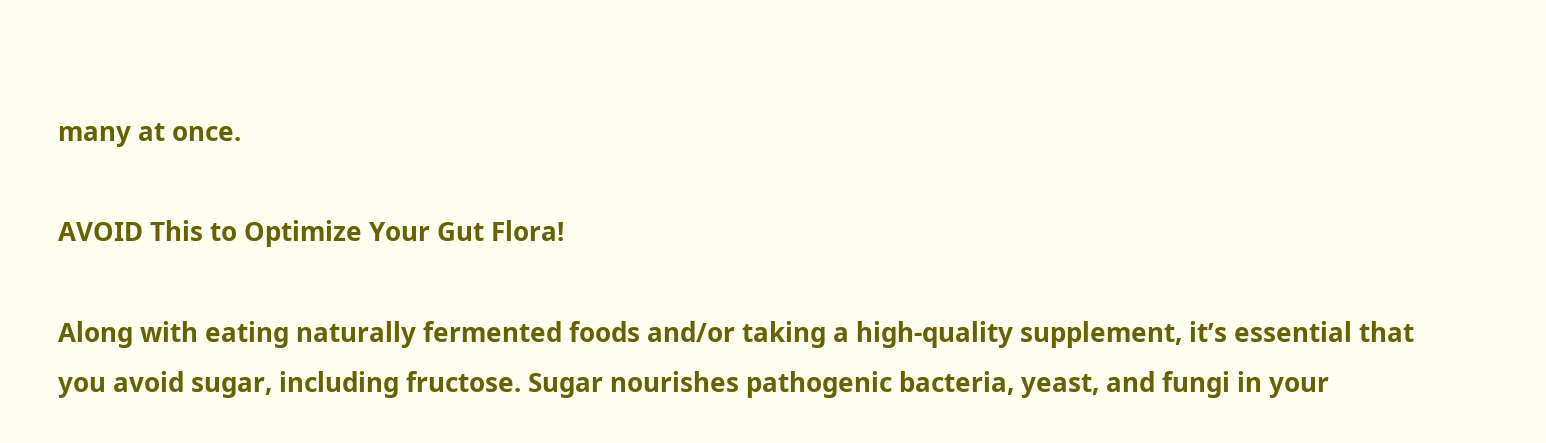many at once.

AVOID This to Optimize Your Gut Flora!

Along with eating naturally fermented foods and/or taking a high-quality supplement, it’s essential that you avoid sugar, including fructose. Sugar nourishes pathogenic bacteria, yeast, and fungi in your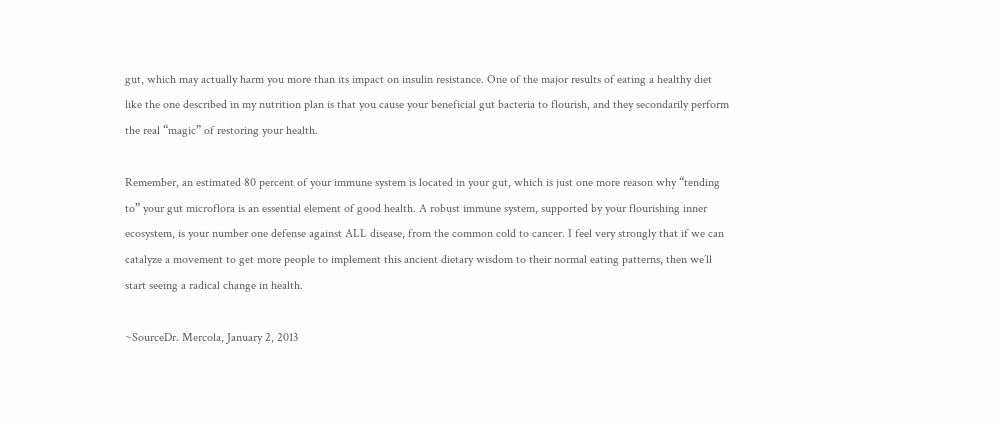gut, which may actually harm you more than its impact on insulin resistance. One of the major results of eating a healthy diet like the one described in my nutrition plan is that you cause your beneficial gut bacteria to flourish, and they secondarily perform the real “magic” of restoring your health.

Remember, an estimated 80 percent of your immune system is located in your gut, which is just one more reason why “tending to” your gut microflora is an essential element of good health. A robust immune system, supported by your flourishing inner ecosystem, is your number one defense against ALL disease, from the common cold to cancer. I feel very strongly that if we can catalyze a movement to get more people to implement this ancient dietary wisdom to their normal eating patterns, then we’ll start seeing a radical change in health.

~SourceDr. Mercola, January 2, 2013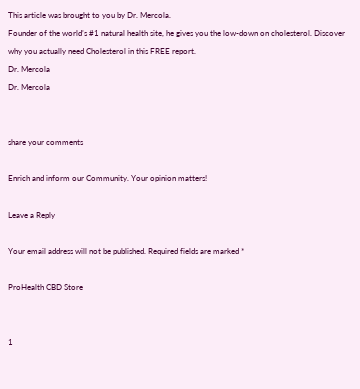This article was brought to you by Dr. Mercola.
Founder of the world’s #1 natural health site, he gives you the low-down on cholesterol. Discover why you actually need Cholesterol in this FREE report.
Dr. Mercola
Dr. Mercola


share your comments

Enrich and inform our Community. Your opinion matters!

Leave a Reply

Your email address will not be published. Required fields are marked *

ProHealth CBD Store


1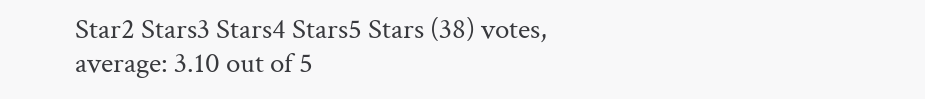Star2 Stars3 Stars4 Stars5 Stars (38) votes, average: 3.10 out of 5